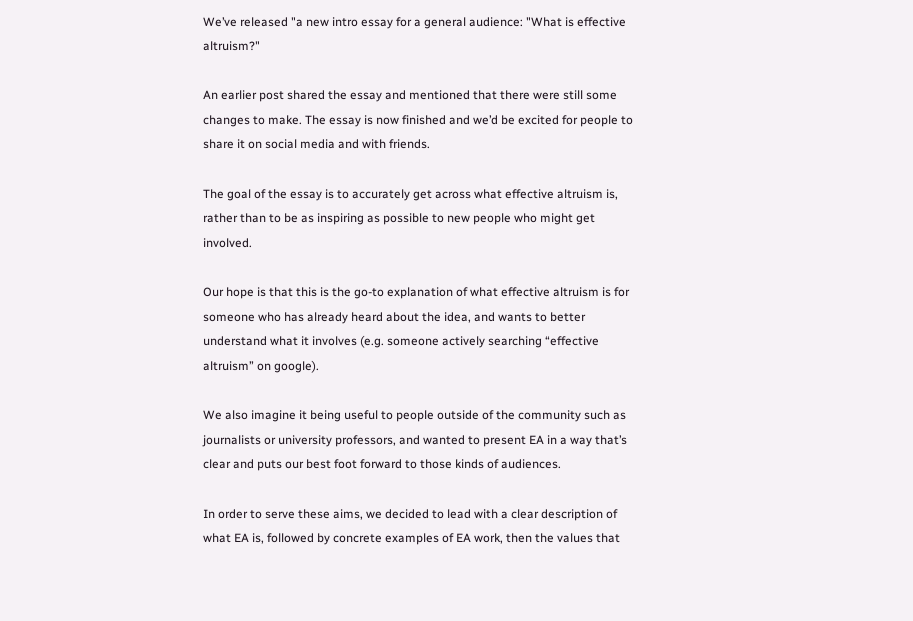We’ve released "a new intro essay for a general audience: "What is effective altruism?"

An earlier post shared the essay and mentioned that there were still some changes to make. The essay is now finished and we’d be excited for people to share it on social media and with friends.

The goal of the essay is to accurately get across what effective altruism is, rather than to be as inspiring as possible to new people who might get involved.

Our hope is that this is the go-to explanation of what effective altruism is for someone who has already heard about the idea, and wants to better understand what it involves (e.g. someone actively searching “effective altruism” on google).

We also imagine it being useful to people outside of the community such as journalists or university professors, and wanted to present EA in a way that’s clear and puts our best foot forward to those kinds of audiences.

In order to serve these aims, we decided to lead with a clear description of what EA is, followed by concrete examples of EA work, then the values that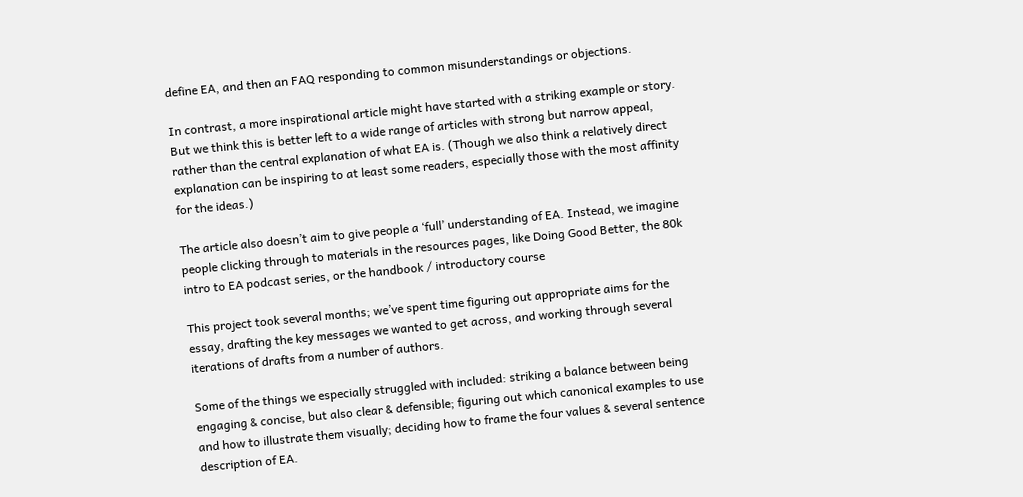define EA, and then an FAQ responding to common misunderstandings or objections.

In contrast, a more inspirational article might have started with a striking example or story. But we think this is better left to a wide range of articles with strong but narrow appeal, rather than the central explanation of what EA is. (Though we also think a relatively direct explanation can be inspiring to at least some readers, especially those with the most affinity for the ideas.)

The article also doesn’t aim to give people a ‘full’ understanding of EA. Instead, we imagine people clicking through to materials in the resources pages, like Doing Good Better, the 80k intro to EA podcast series, or the handbook / introductory course

This project took several months; we’ve spent time figuring out appropriate aims for the essay, drafting the key messages we wanted to get across, and working through several iterations of drafts from a number of authors.

Some of the things we especially struggled with included: striking a balance between being engaging & concise, but also clear & defensible; figuring out which canonical examples to use and how to illustrate them visually; deciding how to frame the four values & several sentence description of EA.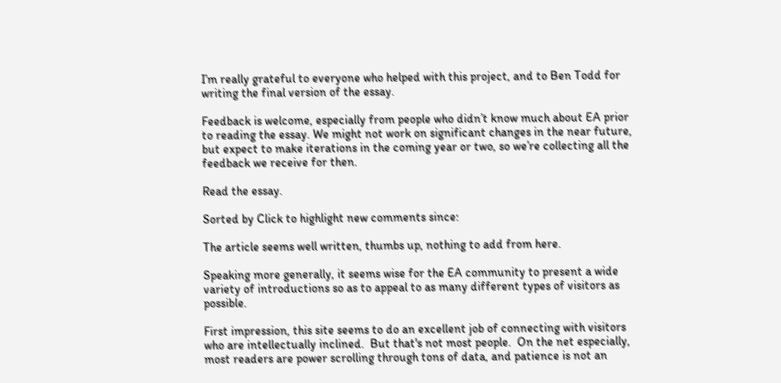I’m really grateful to everyone who helped with this project, and to Ben Todd for writing the final version of the essay.

Feedback is welcome, especially from people who didn’t know much about EA prior to reading the essay. We might not work on significant changes in the near future, but expect to make iterations in the coming year or two, so we’re collecting all the feedback we receive for then.

Read the essay.

Sorted by Click to highlight new comments since:

The article seems well written, thumbs up, nothing to add from here.

Speaking more generally, it seems wise for the EA community to present a wide variety of introductions so as to appeal to as many different types of visitors as possible.

First impression, this site seems to do an excellent job of connecting with visitors who are intellectually inclined.  But that's not most people.  On the net especially, most readers are power scrolling through tons of data, and patience is not an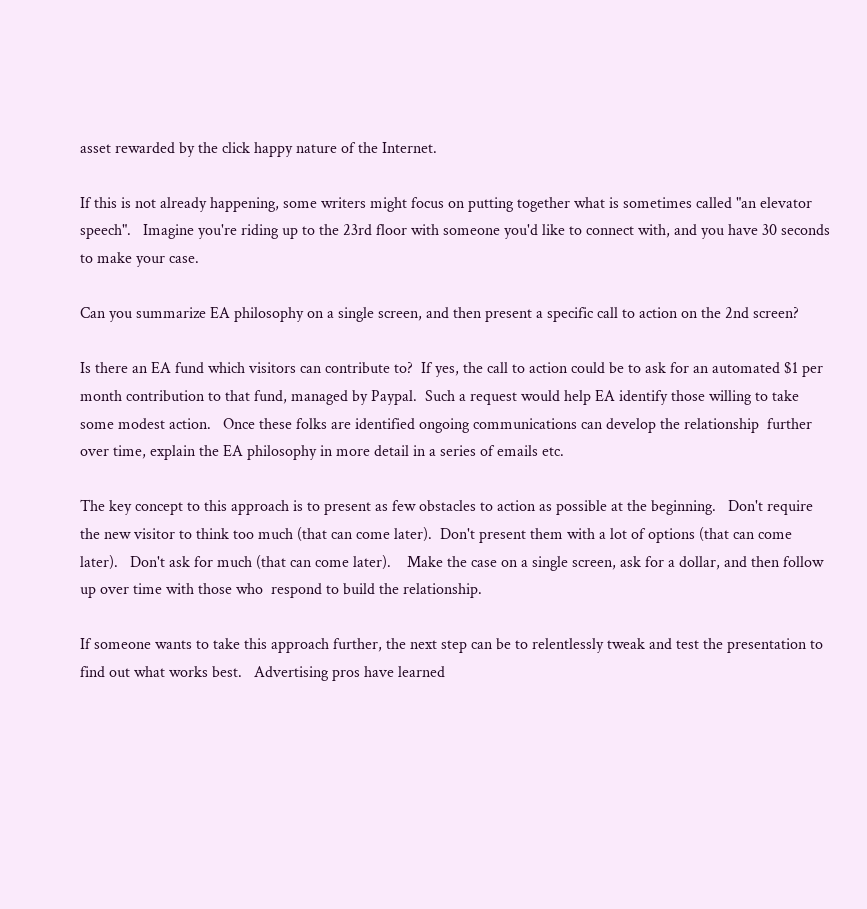asset rewarded by the click happy nature of the Internet.

If this is not already happening, some writers might focus on putting together what is sometimes called "an elevator speech".   Imagine you're riding up to the 23rd floor with someone you'd like to connect with, and you have 30 seconds to make your case.

Can you summarize EA philosophy on a single screen, and then present a specific call to action on the 2nd screen?

Is there an EA fund which visitors can contribute to?  If yes, the call to action could be to ask for an automated $1 per month contribution to that fund, managed by Paypal.  Such a request would help EA identify those willing to take some modest action.   Once these folks are identified ongoing communications can develop the relationship  further over time, explain the EA philosophy in more detail in a series of emails etc.

The key concept to this approach is to present as few obstacles to action as possible at the beginning.   Don't require the new visitor to think too much (that can come later).  Don't present them with a lot of options (that can come later).   Don't ask for much (that can come later).    Make the case on a single screen, ask for a dollar, and then follow up over time with those who  respond to build the relationship.

If someone wants to take this approach further, the next step can be to relentlessly tweak and test the presentation to find out what works best.   Advertising pros have learned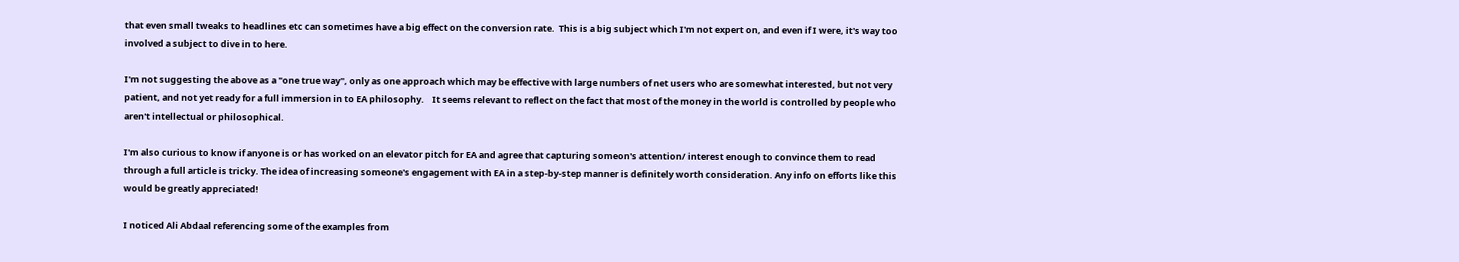that even small tweaks to headlines etc can sometimes have a big effect on the conversion rate.  This is a big subject which I'm not expert on, and even if I were, it's way too involved a subject to dive in to here.

I'm not suggesting the above as a "one true way", only as one approach which may be effective with large numbers of net users who are somewhat interested, but not very patient, and not yet ready for a full immersion in to EA philosophy.    It seems relevant to reflect on the fact that most of the money in the world is controlled by people who aren't intellectual or philosophical.

I'm also curious to know if anyone is or has worked on an elevator pitch for EA and agree that capturing someon's attention/ interest enough to convince them to read through a full article is tricky. The idea of increasing someone's engagement with EA in a step-by-step manner is definitely worth consideration. Any info on efforts like this would be greatly appreciated!

I noticed Ali Abdaal referencing some of the examples from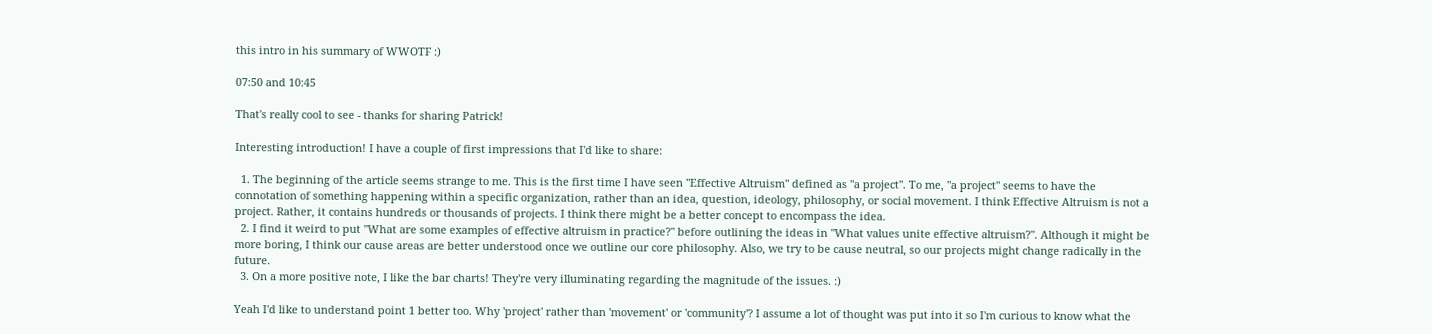this intro in his summary of WWOTF :)

07:50 and 10:45

That's really cool to see - thanks for sharing Patrick!

Interesting introduction! I have a couple of first impressions that I'd like to share:

  1. The beginning of the article seems strange to me. This is the first time I have seen "Effective Altruism" defined as "a project". To me, "a project" seems to have the connotation of something happening within a specific organization, rather than an idea, question, ideology, philosophy, or social movement. I think Effective Altruism is not a project. Rather, it contains hundreds or thousands of projects. I think there might be a better concept to encompass the idea.
  2. I find it weird to put "What are some examples of effective altruism in practice?" before outlining the ideas in "What values unite effective altruism?". Although it might be more boring, I think our cause areas are better understood once we outline our core philosophy. Also, we try to be cause neutral, so our projects might change radically in the future.
  3. On a more positive note, I like the bar charts! They're very illuminating regarding the magnitude of the issues. :)

Yeah I'd like to understand point 1 better too. Why 'project' rather than 'movement' or 'community'? I assume a lot of thought was put into it so I'm curious to know what the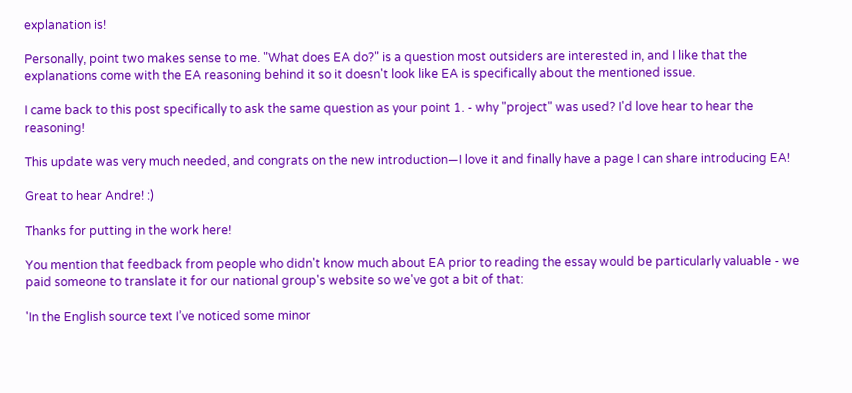explanation is!

Personally, point two makes sense to me. "What does EA do?" is a question most outsiders are interested in, and I like that the explanations come with the EA reasoning behind it so it doesn't look like EA is specifically about the mentioned issue.

I came back to this post specifically to ask the same question as your point 1. - why "project" was used? I'd love hear to hear the reasoning!

This update was very much needed, and congrats on the new introduction—I love it and finally have a page I can share introducing EA!

Great to hear Andre! :)

Thanks for putting in the work here!

You mention that feedback from people who didn't know much about EA prior to reading the essay would be particularly valuable - we paid someone to translate it for our national group's website so we've got a bit of that:

'In the English source text I’ve noticed some minor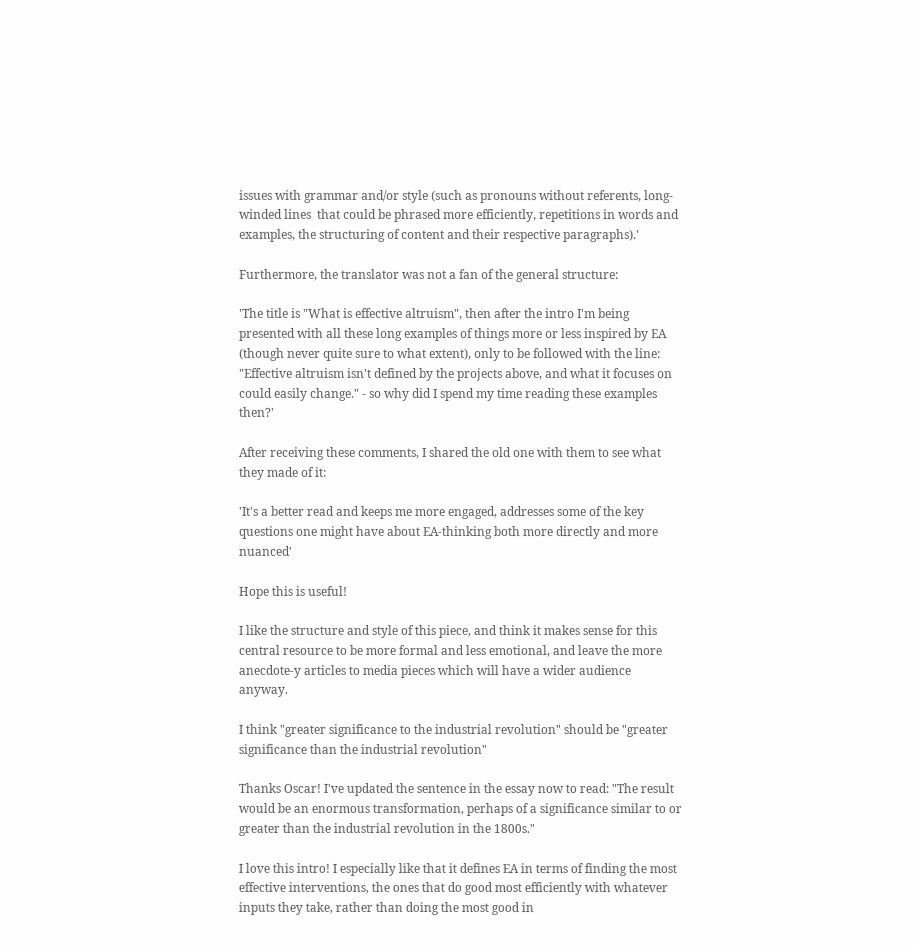issues with grammar and/or style (such as pronouns without referents, long-winded lines  that could be phrased more efficiently, repetitions in words and examples, the structuring of content and their respective paragraphs).'

Furthermore, the translator was not a fan of the general structure:

'The title is "What is effective altruism", then after the intro I'm being presented with all these long examples of things more or less inspired by EA (though never quite sure to what extent), only to be followed with the line: "Effective altruism isn't defined by the projects above, and what it focuses on could easily change." - so why did I spend my time reading these examples then?'

After receiving these comments, I shared the old one with them to see what they made of it:

'It's a better read and keeps me more engaged, addresses some of the key questions one might have about EA-thinking both more directly and more nuanced'

Hope this is useful!

I like the structure and style of this piece, and think it makes sense for this central resource to be more formal and less emotional, and leave the more anecdote-y articles to media pieces which will have a wider audience anyway.

I think "greater significance to the industrial revolution" should be "greater significance than the industrial revolution"

Thanks Oscar! I've updated the sentence in the essay now to read: "The result would be an enormous transformation, perhaps of a significance similar to or greater than the industrial revolution in the 1800s."

I love this intro! I especially like that it defines EA in terms of finding the most effective interventions, the ones that do good most efficiently with whatever inputs they take, rather than doing the most good in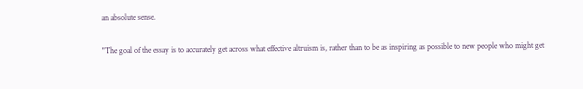an absolute sense.

"The goal of the essay is to accurately get across what effective altruism is, rather than to be as inspiring as possible to new people who might get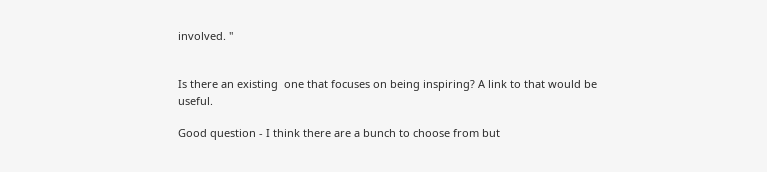involved. "


Is there an existing  one that focuses on being inspiring? A link to that would be useful.

Good question - I think there are a bunch to choose from but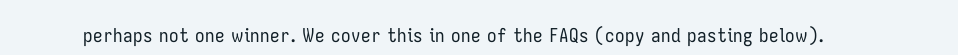perhaps not one winner. We cover this in one of the FAQs (copy and pasting below).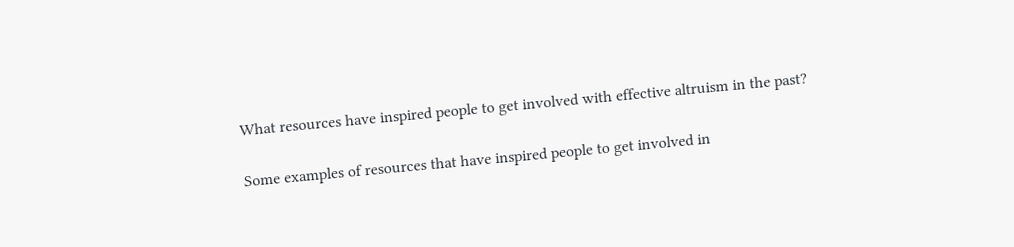What resources have inspired people to get involved with effective altruism in the past?

Some examples of resources that have inspired people to get involved in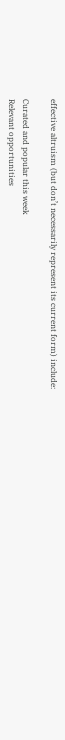effective altruism (but don’t necessarily represent its current form) include:

Curated and popular this week
Relevant opportunities